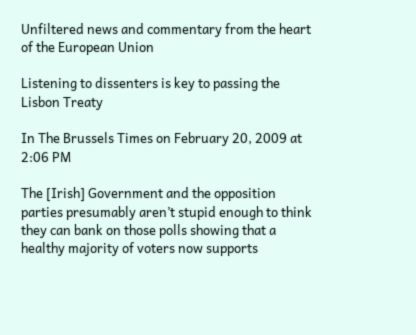Unfiltered news and commentary from the heart of the European Union

Listening to dissenters is key to passing the Lisbon Treaty

In The Brussels Times on February 20, 2009 at 2:06 PM

The [Irish] Government and the opposition parties presumably aren’t stupid enough to think they can bank on those polls showing that a healthy majority of voters now supports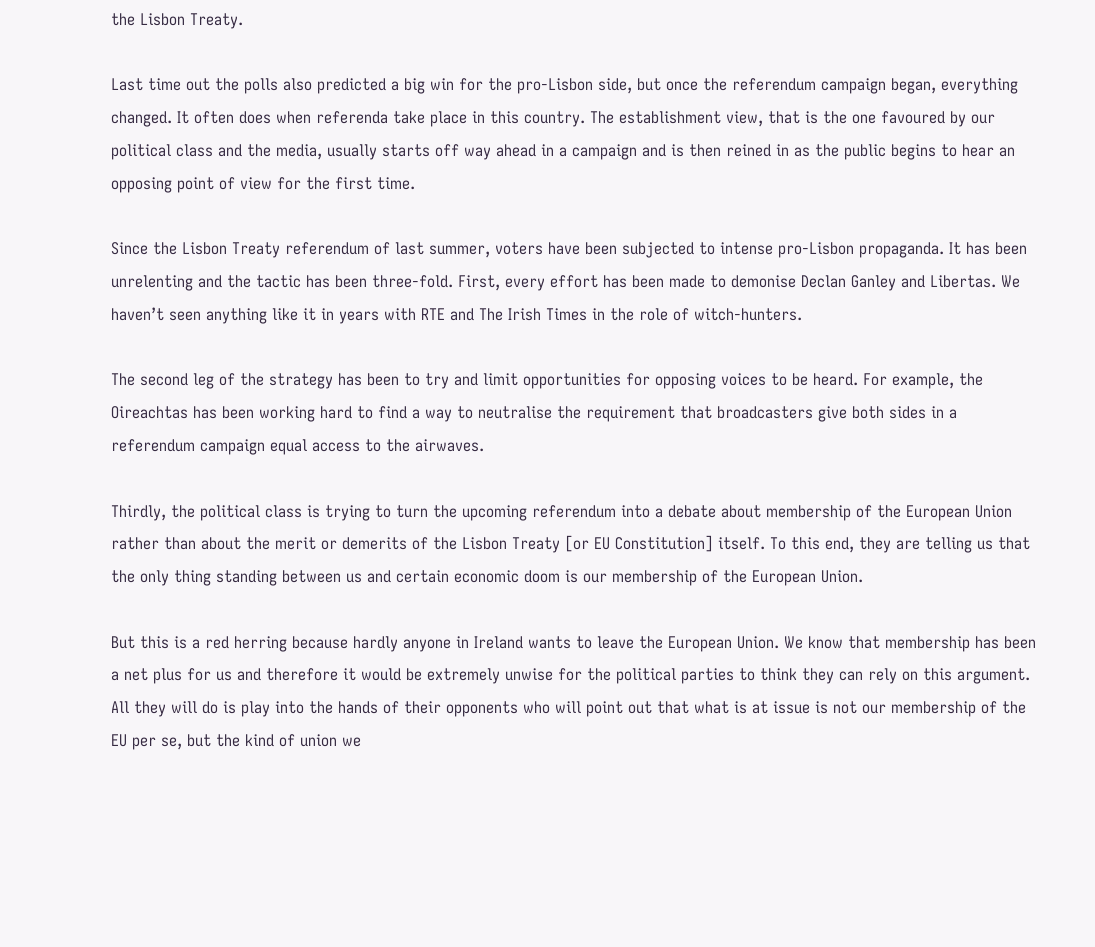the Lisbon Treaty.

Last time out the polls also predicted a big win for the pro-Lisbon side, but once the referendum campaign began, everything changed. It often does when referenda take place in this country. The establishment view, that is the one favoured by our political class and the media, usually starts off way ahead in a campaign and is then reined in as the public begins to hear an opposing point of view for the first time.

Since the Lisbon Treaty referendum of last summer, voters have been subjected to intense pro-Lisbon propaganda. It has been unrelenting and the tactic has been three-fold. First, every effort has been made to demonise Declan Ganley and Libertas. We haven’t seen anything like it in years with RTE and The Irish Times in the role of witch-hunters.

The second leg of the strategy has been to try and limit opportunities for opposing voices to be heard. For example, the Oireachtas has been working hard to find a way to neutralise the requirement that broadcasters give both sides in a referendum campaign equal access to the airwaves.

Thirdly, the political class is trying to turn the upcoming referendum into a debate about membership of the European Union rather than about the merit or demerits of the Lisbon Treaty [or EU Constitution] itself. To this end, they are telling us that the only thing standing between us and certain economic doom is our membership of the European Union.

But this is a red herring because hardly anyone in Ireland wants to leave the European Union. We know that membership has been a net plus for us and therefore it would be extremely unwise for the political parties to think they can rely on this argument. All they will do is play into the hands of their opponents who will point out that what is at issue is not our membership of the EU per se, but the kind of union we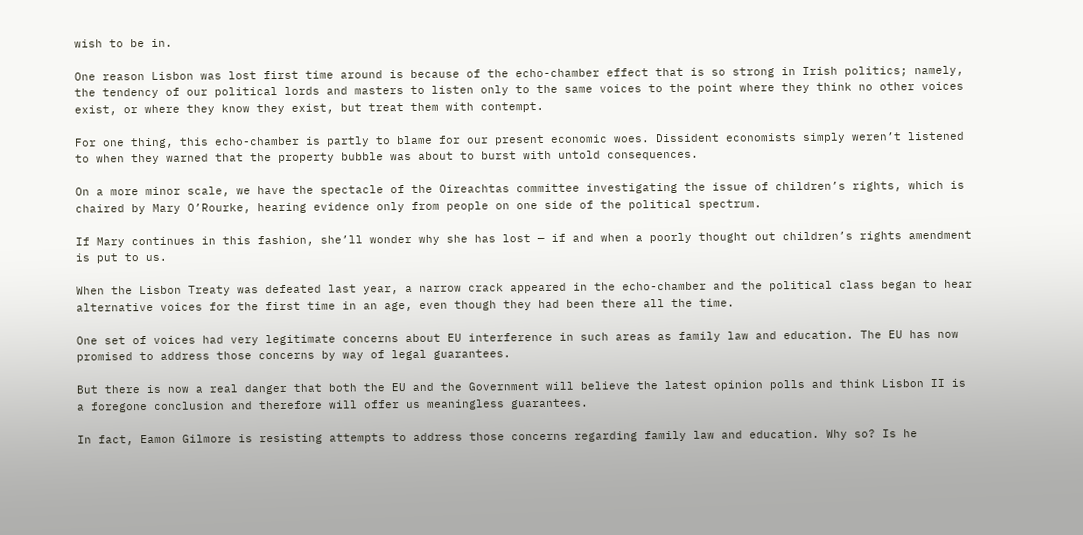wish to be in.

One reason Lisbon was lost first time around is because of the echo-chamber effect that is so strong in Irish politics; namely, the tendency of our political lords and masters to listen only to the same voices to the point where they think no other voices exist, or where they know they exist, but treat them with contempt.

For one thing, this echo-chamber is partly to blame for our present economic woes. Dissident economists simply weren’t listened to when they warned that the property bubble was about to burst with untold consequences.

On a more minor scale, we have the spectacle of the Oireachtas committee investigating the issue of children’s rights, which is chaired by Mary O’Rourke, hearing evidence only from people on one side of the political spectrum.

If Mary continues in this fashion, she’ll wonder why she has lost — if and when a poorly thought out children’s rights amendment is put to us.

When the Lisbon Treaty was defeated last year, a narrow crack appeared in the echo-chamber and the political class began to hear alternative voices for the first time in an age, even though they had been there all the time.

One set of voices had very legitimate concerns about EU interference in such areas as family law and education. The EU has now promised to address those concerns by way of legal guarantees.

But there is now a real danger that both the EU and the Government will believe the latest opinion polls and think Lisbon II is a foregone conclusion and therefore will offer us meaningless guarantees.

In fact, Eamon Gilmore is resisting attempts to address those concerns regarding family law and education. Why so? Is he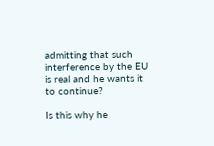admitting that such interference by the EU is real and he wants it to continue?

Is this why he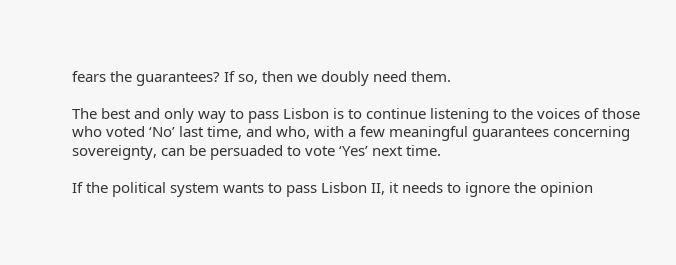fears the guarantees? If so, then we doubly need them.

The best and only way to pass Lisbon is to continue listening to the voices of those who voted ‘No’ last time, and who, with a few meaningful guarantees concerning sovereignty, can be persuaded to vote ‘Yes’ next time.

If the political system wants to pass Lisbon II, it needs to ignore the opinion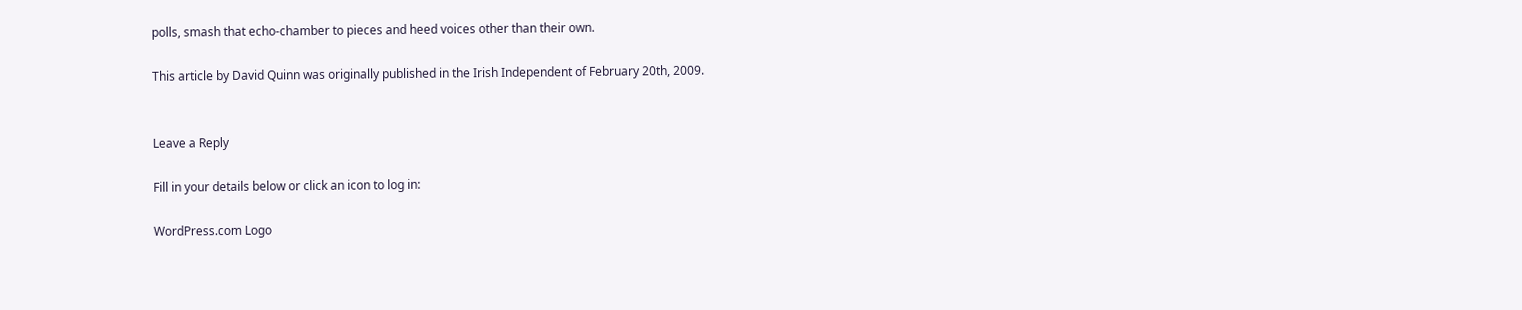polls, smash that echo-chamber to pieces and heed voices other than their own.

This article by David Quinn was originally published in the Irish Independent of February 20th, 2009.


Leave a Reply

Fill in your details below or click an icon to log in:

WordPress.com Logo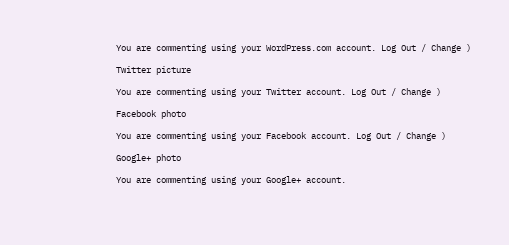You are commenting using your WordPress.com account. Log Out / Change )

Twitter picture

You are commenting using your Twitter account. Log Out / Change )

Facebook photo

You are commenting using your Facebook account. Log Out / Change )

Google+ photo

You are commenting using your Google+ account.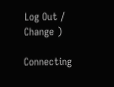Log Out / Change )

Connecting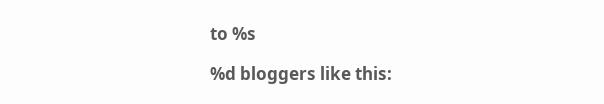to %s

%d bloggers like this: